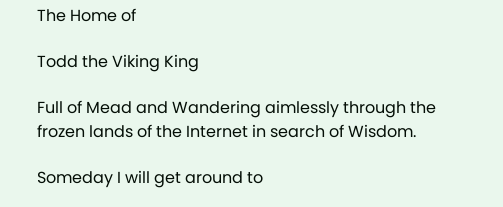The Home of

Todd the Viking King

Full of Mead and Wandering aimlessly through the frozen lands of the Internet in search of Wisdom.

Someday I will get around to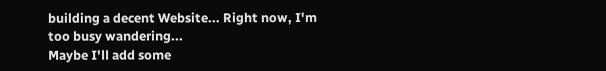building a decent Website... Right now, I'm too busy wandering...
Maybe I'll add some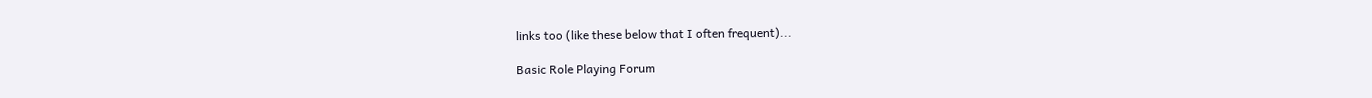links too (like these below that I often frequent)...

Basic Role Playing Forum